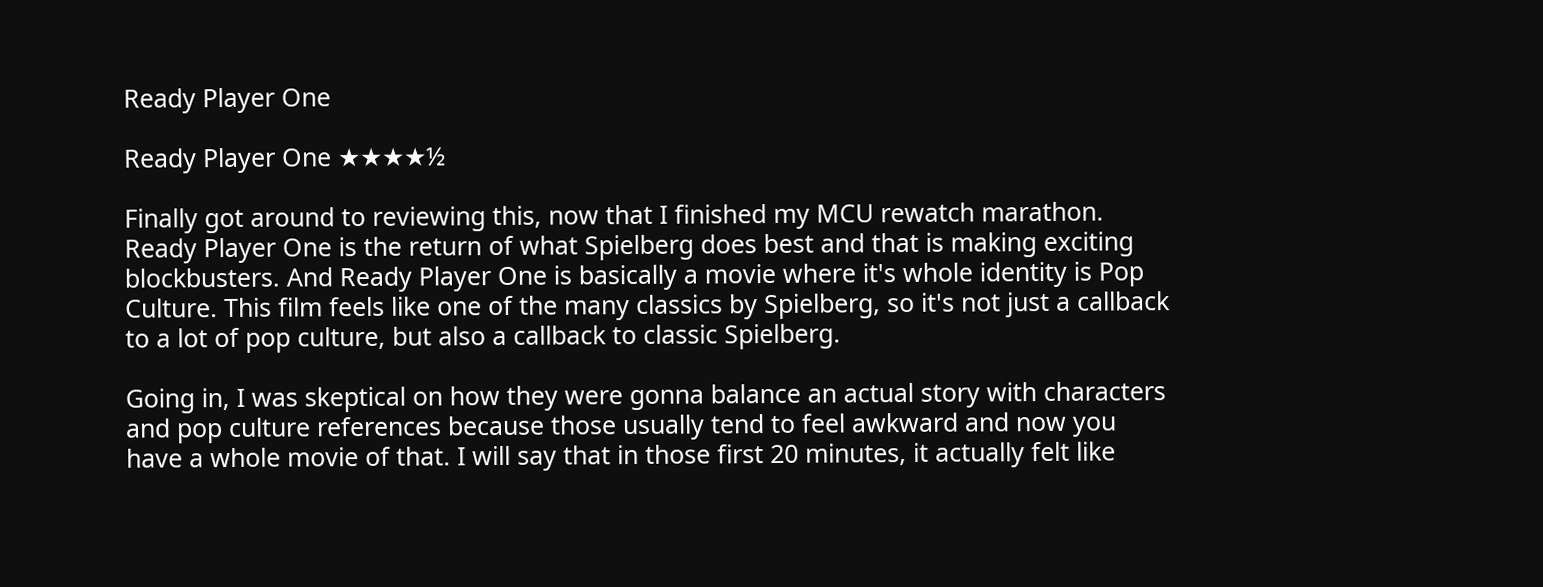Ready Player One

Ready Player One ★★★★½

Finally got around to reviewing this, now that I finished my MCU rewatch marathon. Ready Player One is the return of what Spielberg does best and that is making exciting blockbusters. And Ready Player One is basically a movie where it's whole identity is Pop Culture. This film feels like one of the many classics by Spielberg, so it's not just a callback to a lot of pop culture, but also a callback to classic Spielberg.

Going in, I was skeptical on how they were gonna balance an actual story with characters and pop culture references because those usually tend to feel awkward and now you have a whole movie of that. I will say that in those first 20 minutes, it actually felt like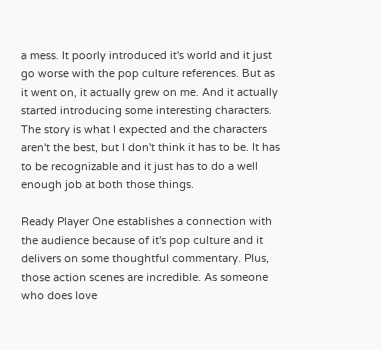a mess. It poorly introduced it's world and it just go worse with the pop culture references. But as it went on, it actually grew on me. And it actually started introducing some interesting characters. The story is what I expected and the characters aren't the best, but I don't think it has to be. It has to be recognizable and it just has to do a well enough job at both those things.

Ready Player One establishes a connection with the audience because of it's pop culture and it delivers on some thoughtful commentary. Plus, those action scenes are incredible. As someone who does love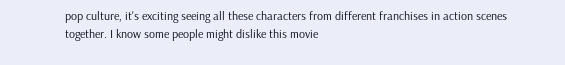pop culture, it's exciting seeing all these characters from different franchises in action scenes together. I know some people might dislike this movie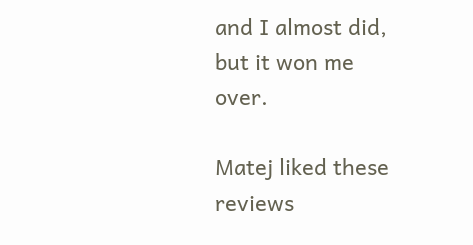and I almost did, but it won me over.

Matej liked these reviews